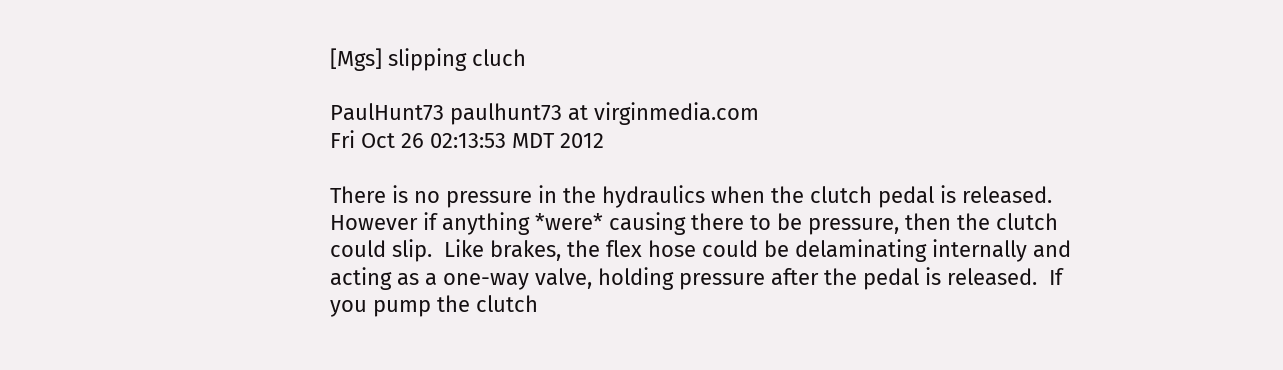[Mgs] slipping cluch

PaulHunt73 paulhunt73 at virginmedia.com
Fri Oct 26 02:13:53 MDT 2012

There is no pressure in the hydraulics when the clutch pedal is released.
However if anything *were* causing there to be pressure, then the clutch
could slip.  Like brakes, the flex hose could be delaminating internally and
acting as a one-way valve, holding pressure after the pedal is released.  If
you pump the clutch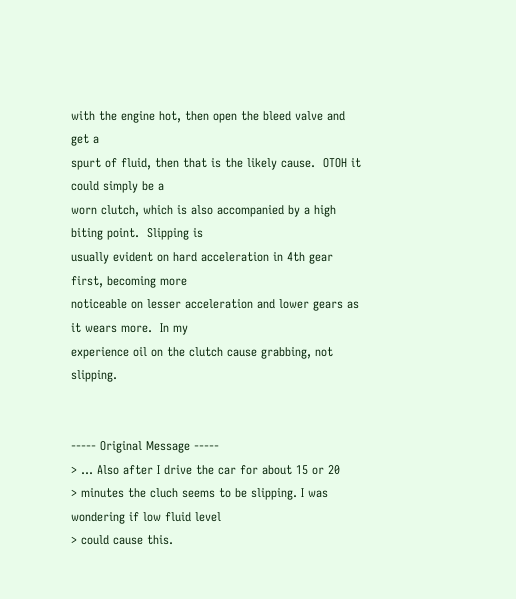with the engine hot, then open the bleed valve and get a
spurt of fluid, then that is the likely cause.  OTOH it could simply be a
worn clutch, which is also accompanied by a high biting point.  Slipping is
usually evident on hard acceleration in 4th gear first, becoming more
noticeable on lesser acceleration and lower gears as it wears more.  In my
experience oil on the clutch cause grabbing, not slipping.


----- Original Message -----
> ... Also after I drive the car for about 15 or 20
> minutes the cluch seems to be slipping. I was wondering if low fluid level
> could cause this.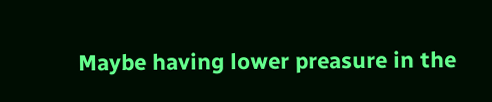Maybe having lower preasure in the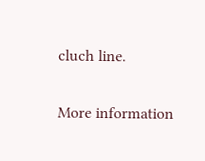cluch line.

More information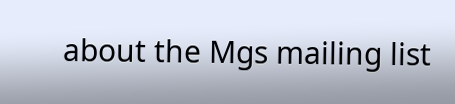about the Mgs mailing list